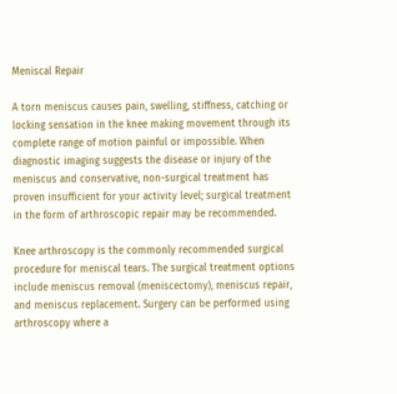Meniscal Repair

A torn meniscus causes pain, swelling, stiffness, catching or locking sensation in the knee making movement through its complete range of motion painful or impossible. When diagnostic imaging suggests the disease or injury of the meniscus and conservative, non-surgical treatment has proven insufficient for your activity level; surgical treatment in the form of arthroscopic repair may be recommended.

Knee arthroscopy is the commonly recommended surgical procedure for meniscal tears. The surgical treatment options include meniscus removal (meniscectomy), meniscus repair, and meniscus replacement. Surgery can be performed using arthroscopy where a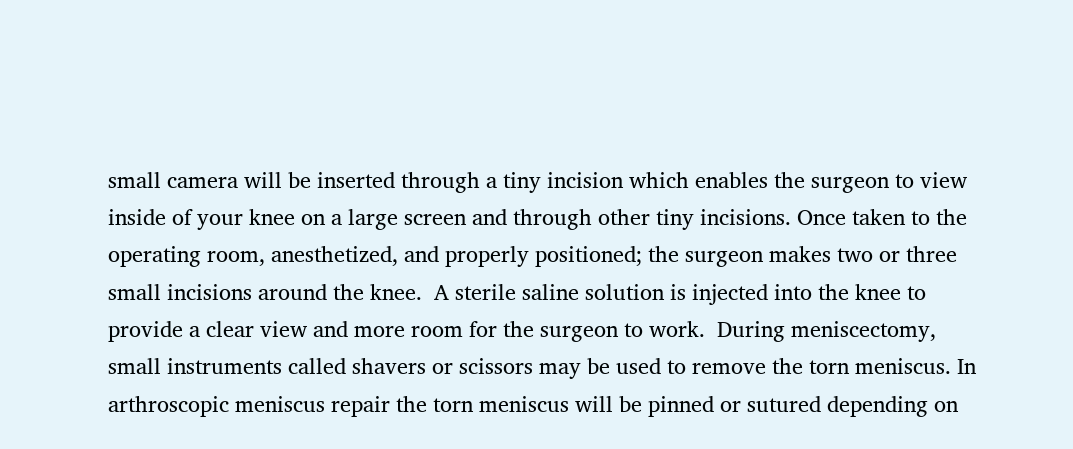small camera will be inserted through a tiny incision which enables the surgeon to view inside of your knee on a large screen and through other tiny incisions. Once taken to the operating room, anesthetized, and properly positioned; the surgeon makes two or three small incisions around the knee.  A sterile saline solution is injected into the knee to provide a clear view and more room for the surgeon to work.  During meniscectomy, small instruments called shavers or scissors may be used to remove the torn meniscus. In arthroscopic meniscus repair the torn meniscus will be pinned or sutured depending on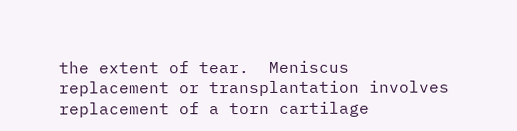the extent of tear.  Meniscus replacement or transplantation involves replacement of a torn cartilage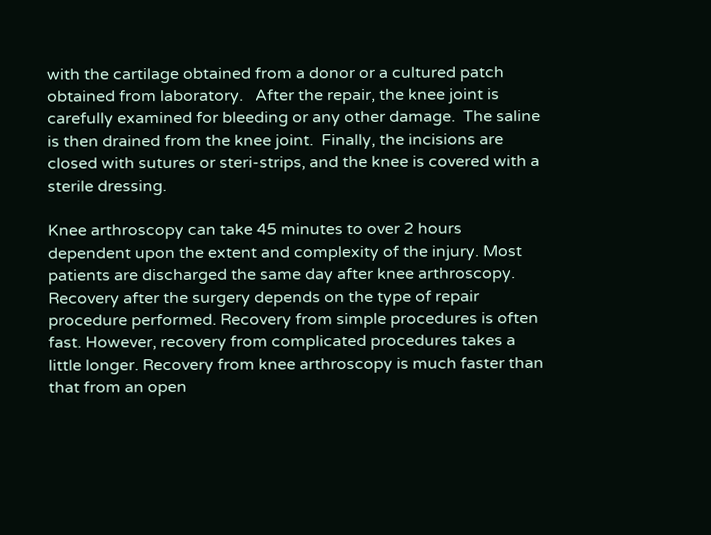with the cartilage obtained from a donor or a cultured patch obtained from laboratory.   After the repair, the knee joint is carefully examined for bleeding or any other damage.  The saline is then drained from the knee joint.  Finally, the incisions are closed with sutures or steri-strips, and the knee is covered with a sterile dressing.

Knee arthroscopy can take 45 minutes to over 2 hours dependent upon the extent and complexity of the injury. Most patients are discharged the same day after knee arthroscopy. Recovery after the surgery depends on the type of repair procedure performed. Recovery from simple procedures is often fast. However, recovery from complicated procedures takes a little longer. Recovery from knee arthroscopy is much faster than that from an open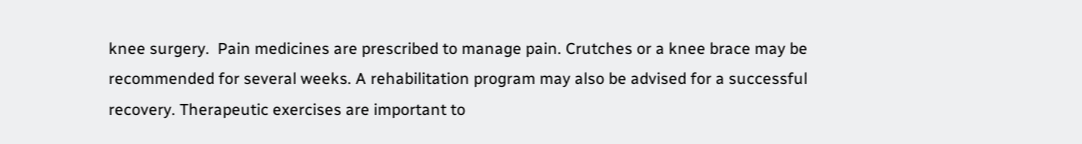knee surgery.  Pain medicines are prescribed to manage pain. Crutches or a knee brace may be recommended for several weeks. A rehabilitation program may also be advised for a successful recovery. Therapeutic exercises are important to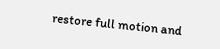restore full motion and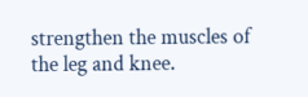strengthen the muscles of the leg and knee.